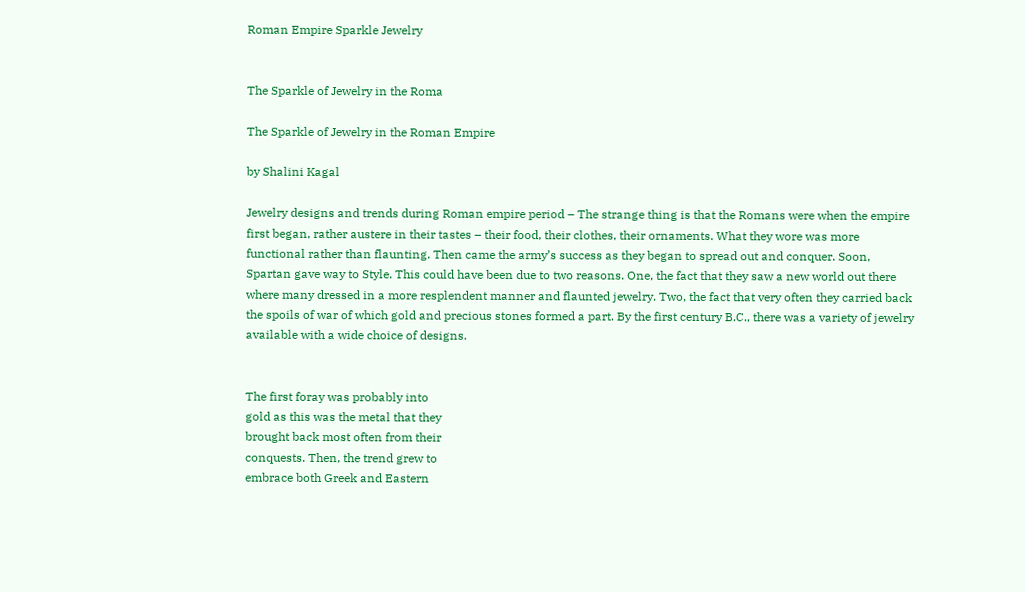Roman Empire Sparkle Jewelry


The Sparkle of Jewelry in the Roma

The Sparkle of Jewelry in the Roman Empire

by Shalini Kagal

Jewelry designs and trends during Roman empire period – The strange thing is that the Romans were when the empire first began, rather austere in their tastes – their food, their clothes, their ornaments. What they wore was more functional rather than flaunting. Then came the army’s success as they began to spread out and conquer. Soon, Spartan gave way to Style. This could have been due to two reasons. One, the fact that they saw a new world out there where many dressed in a more resplendent manner and flaunted jewelry. Two, the fact that very often they carried back the spoils of war of which gold and precious stones formed a part. By the first century B.C., there was a variety of jewelry available with a wide choice of designs.


The first foray was probably into
gold as this was the metal that they
brought back most often from their
conquests. Then, the trend grew to
embrace both Greek and Eastern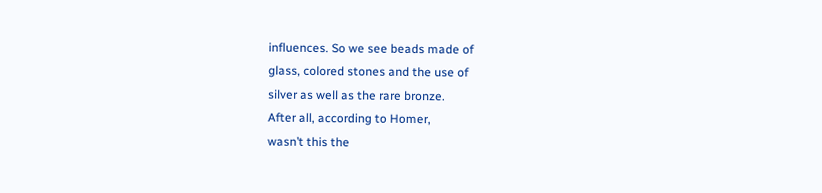influences. So we see beads made of
glass, colored stones and the use of
silver as well as the rare bronze.
After all, according to Homer,
wasn’t this the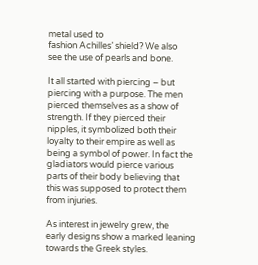metal used to
fashion Achilles’ shield? We also
see the use of pearls and bone.

It all started with piercing – but
piercing with a purpose. The men
pierced themselves as a show of
strength. If they pierced their
nipples, it symbolized both their
loyalty to their empire as well as
being a symbol of power. In fact the
gladiators would pierce various
parts of their body believing that
this was supposed to protect them
from injuries.

As interest in jewelry grew, the
early designs show a marked leaning
towards the Greek styles.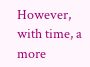However,
with time, a more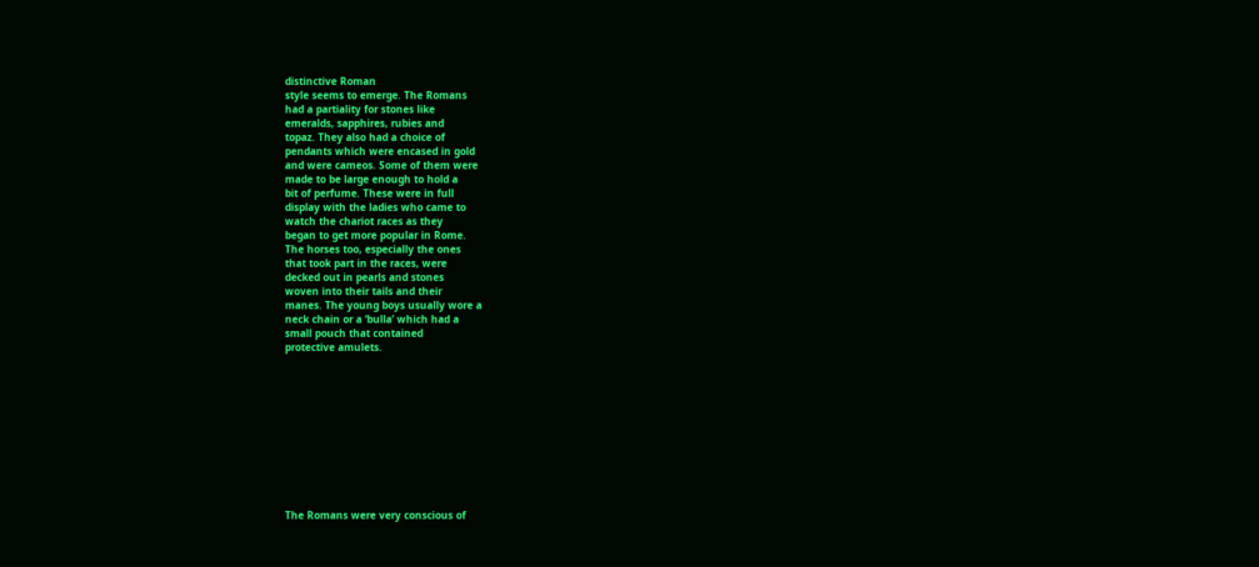distinctive Roman
style seems to emerge. The Romans
had a partiality for stones like
emeralds, sapphires, rubies and
topaz. They also had a choice of
pendants which were encased in gold
and were cameos. Some of them were
made to be large enough to hold a
bit of perfume. These were in full
display with the ladies who came to
watch the chariot races as they
began to get more popular in Rome.
The horses too, especially the ones
that took part in the races, were
decked out in pearls and stones
woven into their tails and their
manes. The young boys usually wore a
neck chain or a ‘bulla’ which had a
small pouch that contained
protective amulets.











The Romans were very conscious of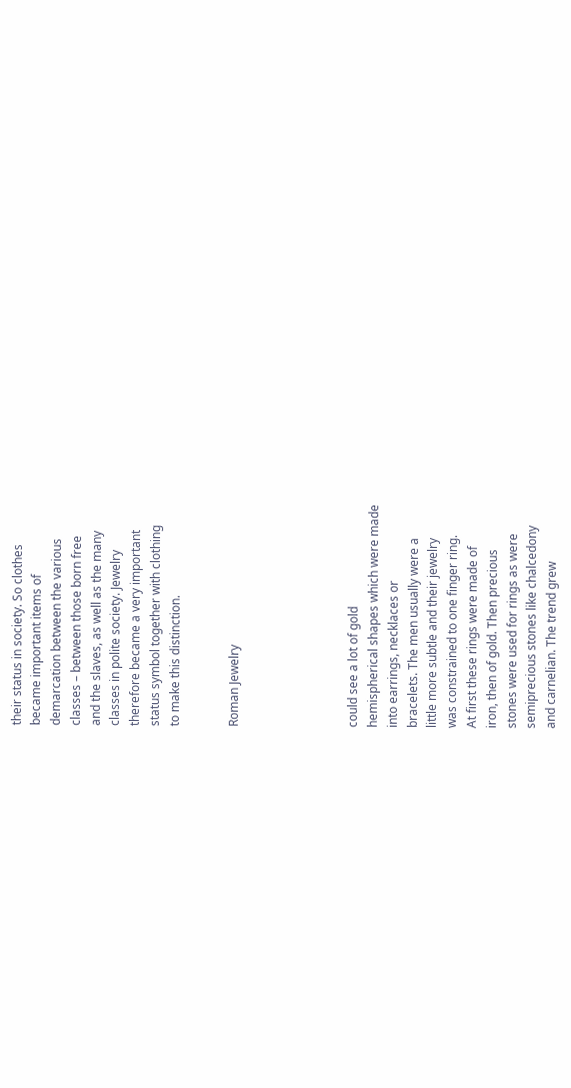their status in society. So clothes
became important items of
demarcation between the various
classes – between those born free
and the slaves, as well as the many
classes in polite society. Jewelry
therefore became a very important
status symbol together with clothing
to make this distinction.


Roman Jewelry





could see a lot of gold
hemispherical shapes which were made
into earrings, necklaces or
bracelets. The men usually were a
little more subtle and their jewelry
was constrained to one finger ring.
At first these rings were made of
iron, then of gold. Then precious
stones were used for rings as were
semiprecious stones like chalcedony
and carnelian. The trend grew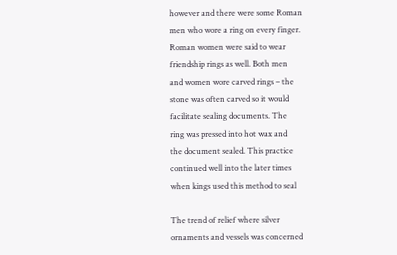however and there were some Roman
men who wore a ring on every finger.
Roman women were said to wear
friendship rings as well. Both men
and women wore carved rings – the
stone was often carved so it would
facilitate sealing documents. The
ring was pressed into hot wax and
the document sealed. This practice
continued well into the later times
when kings used this method to seal

The trend of relief where silver
ornaments and vessels was concerned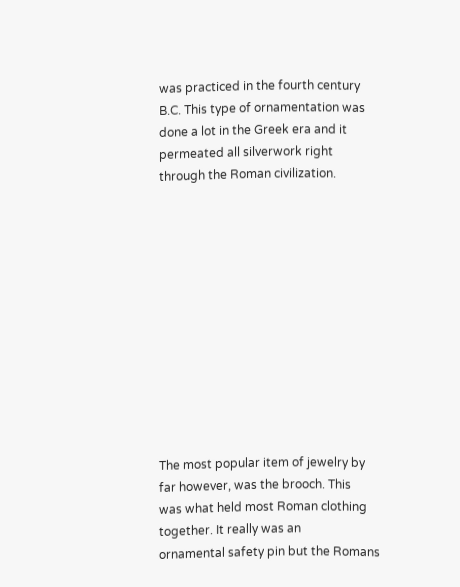was practiced in the fourth century
B.C. This type of ornamentation was
done a lot in the Greek era and it
permeated all silverwork right
through the Roman civilization.












The most popular item of jewelry by
far however, was the brooch. This
was what held most Roman clothing
together. It really was an
ornamental safety pin but the Romans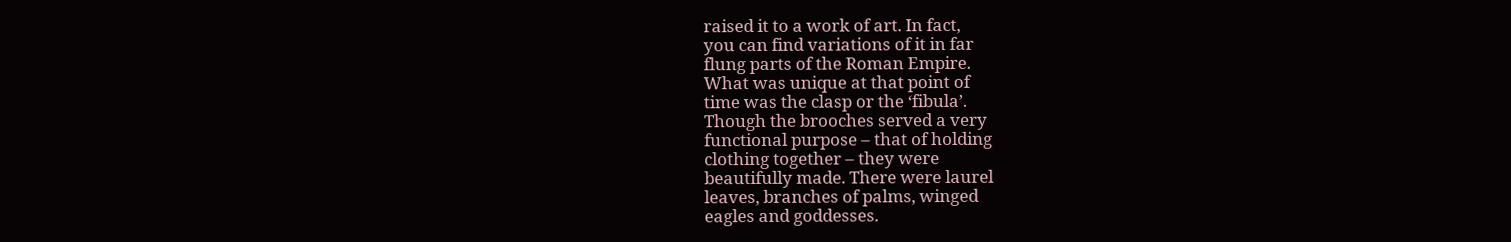raised it to a work of art. In fact,
you can find variations of it in far
flung parts of the Roman Empire.
What was unique at that point of
time was the clasp or the ‘fibula’.
Though the brooches served a very
functional purpose – that of holding
clothing together – they were
beautifully made. There were laurel
leaves, branches of palms, winged
eagles and goddesses.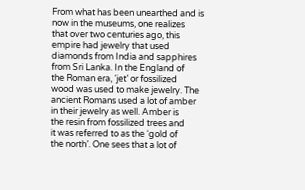From what has been unearthed and is
now in the museums, one realizes
that over two centuries ago, this
empire had jewelry that used
diamonds from India and sapphires
from Sri Lanka. In the England of
the Roman era, ‘jet’ or fossilized
wood was used to make jewelry. The
ancient Romans used a lot of amber
in their jewelry as well. Amber is
the resin from fossilized trees and
it was referred to as the ‘gold of
the north’. One sees that a lot of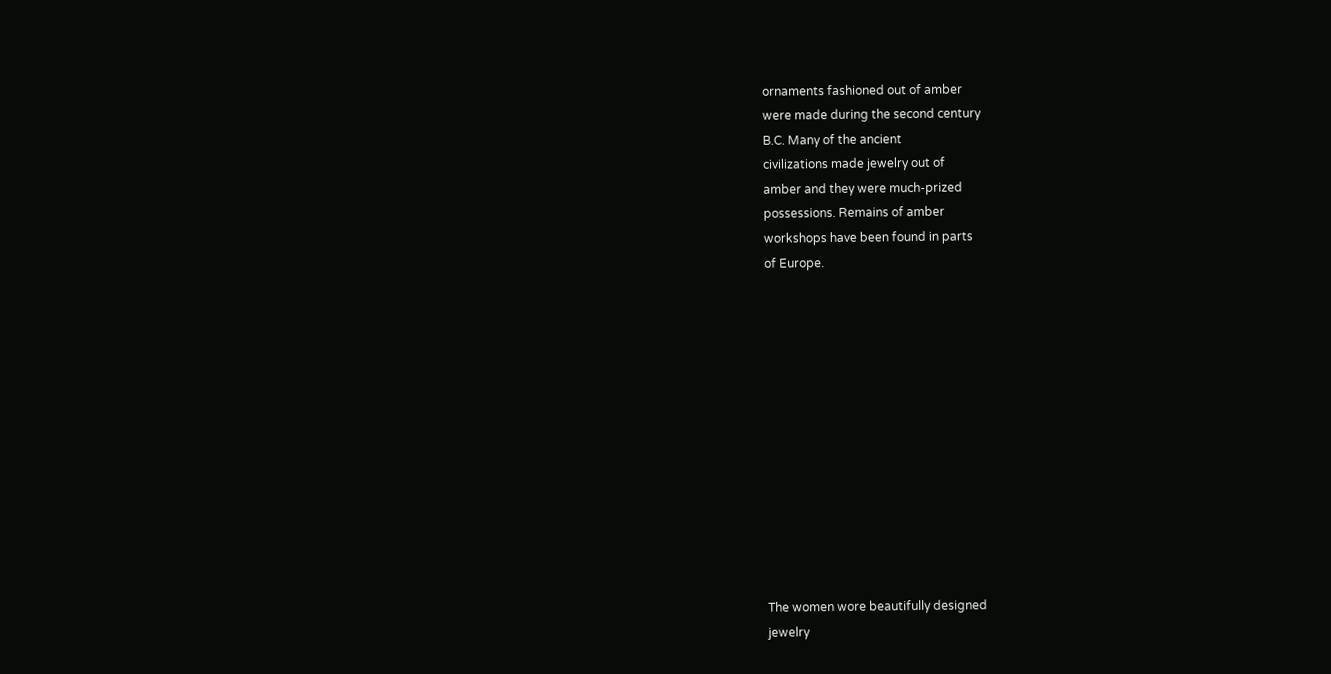ornaments fashioned out of amber
were made during the second century
B.C. Many of the ancient
civilizations made jewelry out of
amber and they were much-prized
possessions. Remains of amber
workshops have been found in parts
of Europe.













The women wore beautifully designed
jewelry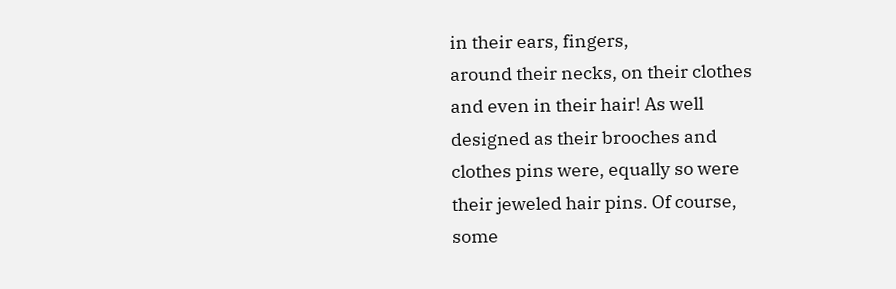in their ears, fingers,
around their necks, on their clothes
and even in their hair! As well
designed as their brooches and
clothes pins were, equally so were
their jeweled hair pins. Of course,
some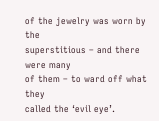of the jewelry was worn by the
superstitious – and there were many
of them – to ward off what they
called the ‘evil eye’.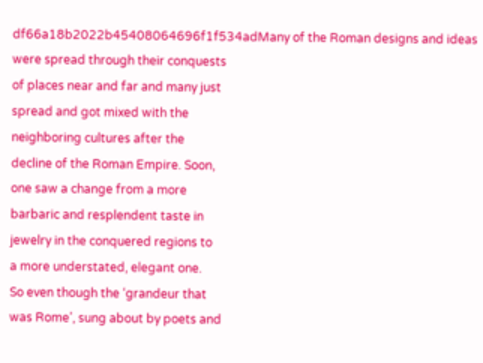df66a18b2022b45408064696f1f534adMany of the Roman designs and ideas
were spread through their conquests
of places near and far and many just
spread and got mixed with the
neighboring cultures after the
decline of the Roman Empire. Soon,
one saw a change from a more
barbaric and resplendent taste in
jewelry in the conquered regions to
a more understated, elegant one.
So even though the ‘grandeur that
was Rome’, sung about by poets and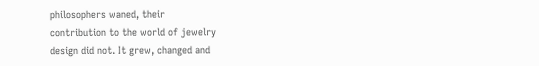philosophers waned, their
contribution to the world of jewelry
design did not. It grew, changed and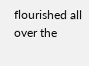flourished all over the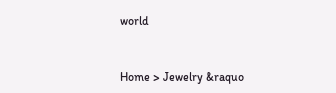world


Home > Jewelry &raquo